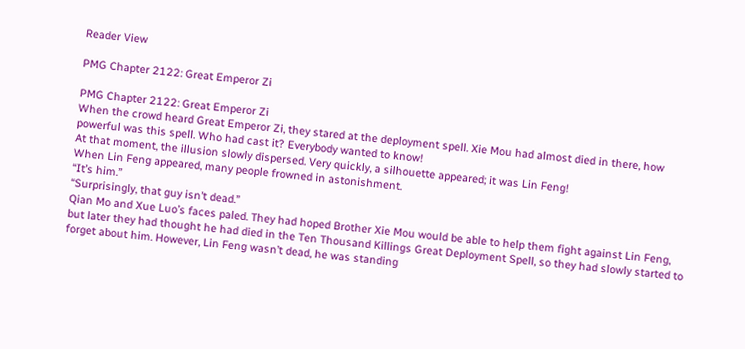Reader View

PMG Chapter 2122: Great Emperor Zi

PMG Chapter 2122: Great Emperor Zi
When the crowd heard Great Emperor Zi, they stared at the deployment spell. Xie Mou had almost died in there, how powerful was this spell. Who had cast it? Everybody wanted to know!
At that moment, the illusion slowly dispersed. Very quickly, a silhouette appeared; it was Lin Feng!
When Lin Feng appeared, many people frowned in astonishment.
“It’s him.”
“Surprisingly, that guy isn’t dead.”
Qian Mo and Xue Luo’s faces paled. They had hoped Brother Xie Mou would be able to help them fight against Lin Feng, but later they had thought he had died in the Ten Thousand Killings Great Deployment Spell, so they had slowly started to forget about him. However, Lin Feng wasn’t dead, he was standing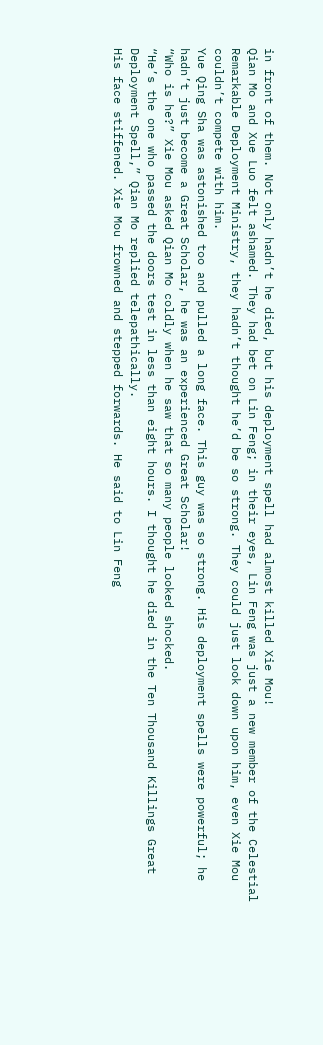in front of them. Not only hadn’t he died, but his deployment spell had almost killed Xie Mou!
Qian Mo and Xue Luo felt ashamed. They had bet on Lin Feng; in their eyes, Lin Feng was just a new member of the Celestial Remarkable Deployment Ministry, they hadn’t thought he’d be so strong. They could just look down upon him, even Xie Mou couldn’t compete with him.
Yue Qing Sha was astonished too and pulled a long face. This guy was so strong. His deployment spells were powerful; he hadn’t just become a Great Scholar, he was an experienced Great Scholar!
“Who is he?” Xie Mou asked Qian Mo coldly when he saw that so many people looked shocked.
“He’s the one who passed the doors test in less than eight hours. I thought he died in the Ten Thousand Killings Great Deployment Spell,” Qian Mo replied telepathically.
His face stiffened. Xie Mou frowned and stepped forwards. He said to Lin Feng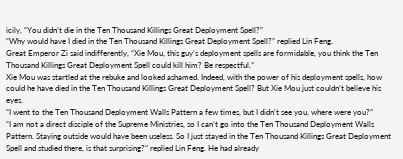icily, “You didn’t die in the Ten Thousand Killings Great Deployment Spell?”
“Why would have I died in the Ten Thousand Killings Great Deployment Spell?” replied Lin Feng.
Great Emperor Zi said indifferently, “Xie Mou, this guy’s deployment spells are formidable, you think the Ten Thousand Killings Great Deployment Spell could kill him? Be respectful.”
Xie Mou was startled at the rebuke and looked ashamed. Indeed, with the power of his deployment spells, how could he have died in the Ten Thousand Killings Great Deployment Spell? But Xie Mou just couldn’t believe his eyes.
“I went to the Ten Thousand Deployment Walls Pattern a few times, but I didn’t see you, where were you?”
“I am not a direct disciple of the Supreme Ministries, so I can’t go into the Ten Thousand Deployment Walls Pattern. Staying outside would have been useless. So I just stayed in the Ten Thousand Killings Great Deployment Spell and studied there, is that surprising?” replied Lin Feng. He had already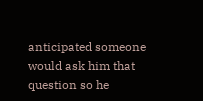anticipated someone would ask him that question so he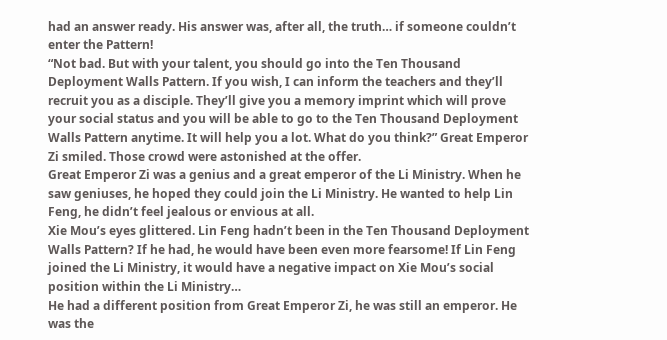had an answer ready. His answer was, after all, the truth… if someone couldn’t enter the Pattern!
“Not bad. But with your talent, you should go into the Ten Thousand Deployment Walls Pattern. If you wish, I can inform the teachers and they’ll recruit you as a disciple. They’ll give you a memory imprint which will prove your social status and you will be able to go to the Ten Thousand Deployment Walls Pattern anytime. It will help you a lot. What do you think?” Great Emperor Zi smiled. Those crowd were astonished at the offer.
Great Emperor Zi was a genius and a great emperor of the Li Ministry. When he saw geniuses, he hoped they could join the Li Ministry. He wanted to help Lin Feng, he didn’t feel jealous or envious at all.
Xie Mou’s eyes glittered. Lin Feng hadn’t been in the Ten Thousand Deployment Walls Pattern? If he had, he would have been even more fearsome! If Lin Feng joined the Li Ministry, it would have a negative impact on Xie Mou’s social position within the Li Ministry…
He had a different position from Great Emperor Zi, he was still an emperor. He was the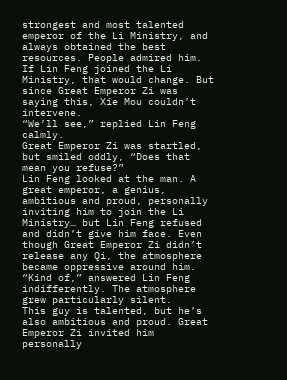strongest and most talented emperor of the Li Ministry, and always obtained the best resources. People admired him. If Lin Feng joined the Li Ministry, that would change. But since Great Emperor Zi was saying this, Xie Mou couldn’t intervene.
“We’ll see,” replied Lin Feng calmly.
Great Emperor Zi was startled, but smiled oddly, “Does that mean you refuse?”
Lin Feng looked at the man. A great emperor, a genius, ambitious and proud, personally inviting him to join the Li Ministry… but Lin Feng refused and didn’t give him face. Even though Great Emperor Zi didn’t release any Qi, the atmosphere became oppressive around him.
“Kind of,” answered Lin Feng indifferently. The atmosphere grew particularly silent.
This guy is talented, but he’s also ambitious and proud. Great Emperor Zi invited him personally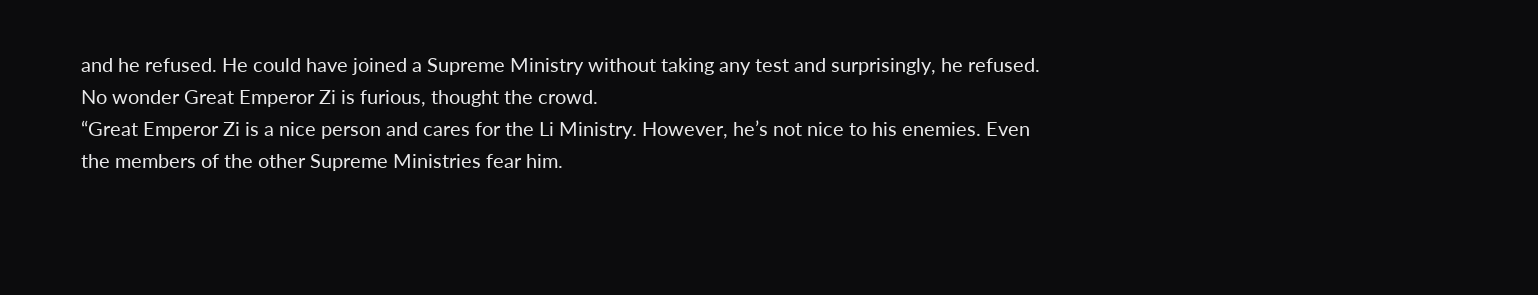and he refused. He could have joined a Supreme Ministry without taking any test and surprisingly, he refused. No wonder Great Emperor Zi is furious, thought the crowd.
“Great Emperor Zi is a nice person and cares for the Li Ministry. However, he’s not nice to his enemies. Even the members of the other Supreme Ministries fear him.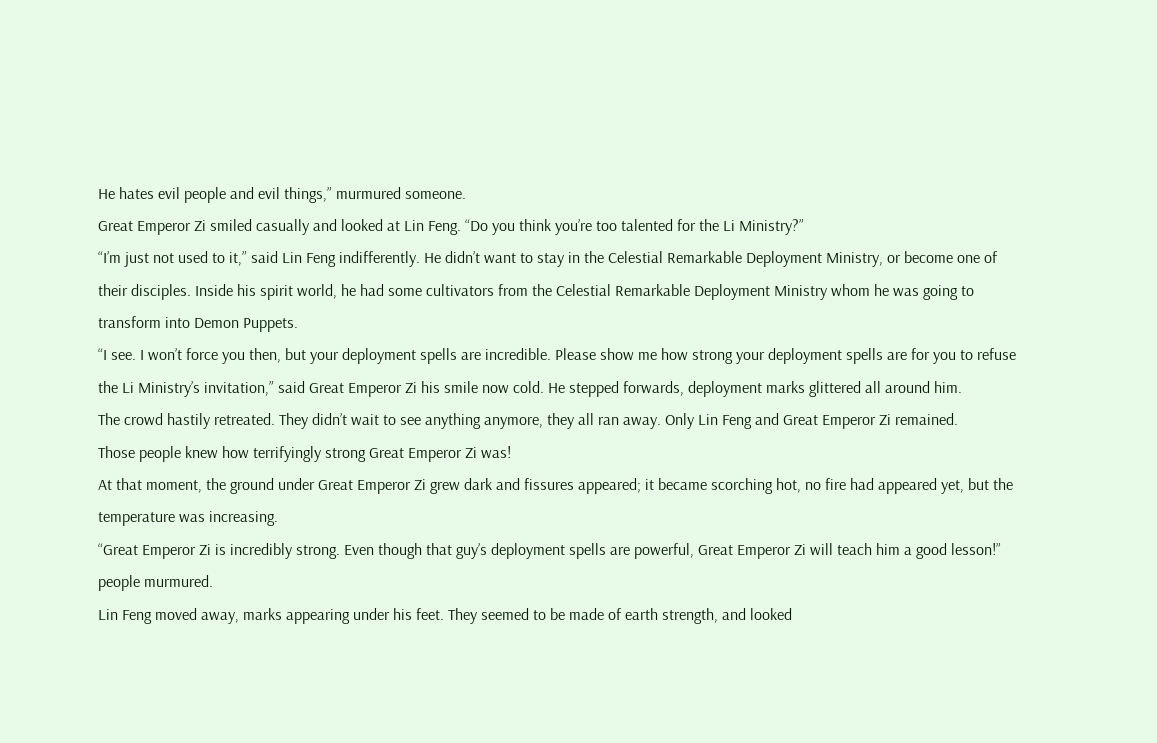He hates evil people and evil things,” murmured someone.
Great Emperor Zi smiled casually and looked at Lin Feng. “Do you think you’re too talented for the Li Ministry?”
“I’m just not used to it,” said Lin Feng indifferently. He didn’t want to stay in the Celestial Remarkable Deployment Ministry, or become one of their disciples. Inside his spirit world, he had some cultivators from the Celestial Remarkable Deployment Ministry whom he was going to transform into Demon Puppets.
“I see. I won’t force you then, but your deployment spells are incredible. Please show me how strong your deployment spells are for you to refuse the Li Ministry’s invitation,” said Great Emperor Zi his smile now cold. He stepped forwards, deployment marks glittered all around him.
The crowd hastily retreated. They didn’t wait to see anything anymore, they all ran away. Only Lin Feng and Great Emperor Zi remained.
Those people knew how terrifyingly strong Great Emperor Zi was!
At that moment, the ground under Great Emperor Zi grew dark and fissures appeared; it became scorching hot, no fire had appeared yet, but the temperature was increasing.
“Great Emperor Zi is incredibly strong. Even though that guy’s deployment spells are powerful, Great Emperor Zi will teach him a good lesson!” people murmured.
Lin Feng moved away, marks appearing under his feet. They seemed to be made of earth strength, and looked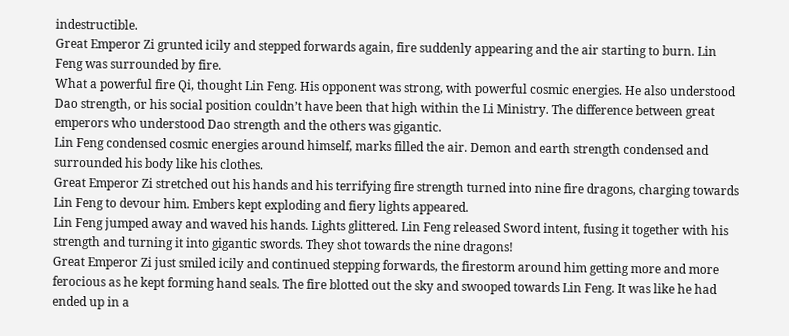indestructible.
Great Emperor Zi grunted icily and stepped forwards again, fire suddenly appearing and the air starting to burn. Lin Feng was surrounded by fire.
What a powerful fire Qi, thought Lin Feng. His opponent was strong, with powerful cosmic energies. He also understood Dao strength, or his social position couldn’t have been that high within the Li Ministry. The difference between great emperors who understood Dao strength and the others was gigantic.
Lin Feng condensed cosmic energies around himself, marks filled the air. Demon and earth strength condensed and surrounded his body like his clothes.
Great Emperor Zi stretched out his hands and his terrifying fire strength turned into nine fire dragons, charging towards Lin Feng to devour him. Embers kept exploding and fiery lights appeared.
Lin Feng jumped away and waved his hands. Lights glittered. Lin Feng released Sword intent, fusing it together with his strength and turning it into gigantic swords. They shot towards the nine dragons!
Great Emperor Zi just smiled icily and continued stepping forwards, the firestorm around him getting more and more ferocious as he kept forming hand seals. The fire blotted out the sky and swooped towards Lin Feng. It was like he had ended up in a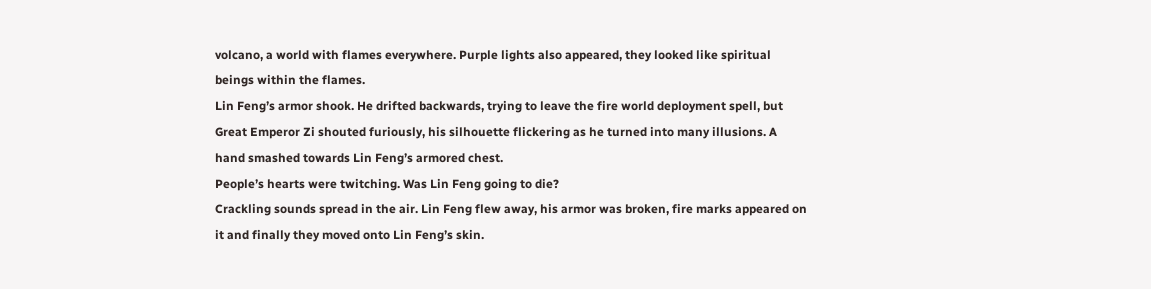volcano, a world with flames everywhere. Purple lights also appeared, they looked like spiritual beings within the flames.
Lin Feng’s armor shook. He drifted backwards, trying to leave the fire world deployment spell, but Great Emperor Zi shouted furiously, his silhouette flickering as he turned into many illusions. A hand smashed towards Lin Feng’s armored chest.
People’s hearts were twitching. Was Lin Feng going to die?
Crackling sounds spread in the air. Lin Feng flew away, his armor was broken, fire marks appeared on it and finally they moved onto Lin Feng’s skin.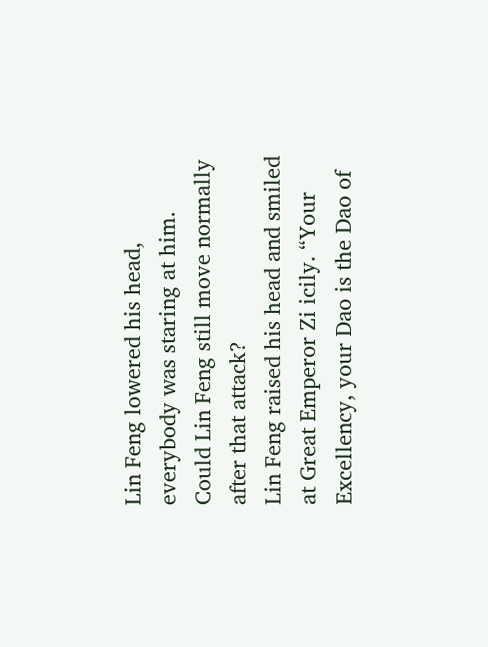Lin Feng lowered his head, everybody was staring at him. Could Lin Feng still move normally after that attack?
Lin Feng raised his head and smiled at Great Emperor Zi icily. “Your Excellency, your Dao is the Dao of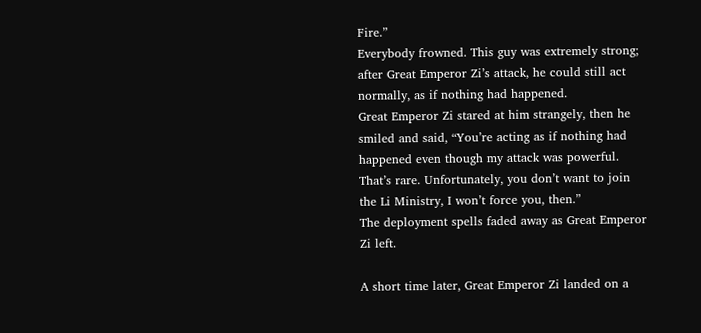Fire.”
Everybody frowned. This guy was extremely strong; after Great Emperor Zi’s attack, he could still act normally, as if nothing had happened.
Great Emperor Zi stared at him strangely, then he smiled and said, “You’re acting as if nothing had happened even though my attack was powerful. That’s rare. Unfortunately, you don’t want to join the Li Ministry, I won’t force you, then.”
The deployment spells faded away as Great Emperor Zi left.

A short time later, Great Emperor Zi landed on a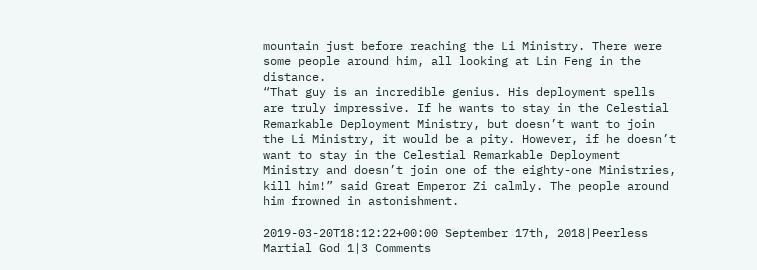mountain just before reaching the Li Ministry. There were some people around him, all looking at Lin Feng in the distance.
“That guy is an incredible genius. His deployment spells are truly impressive. If he wants to stay in the Celestial Remarkable Deployment Ministry, but doesn’t want to join the Li Ministry, it would be a pity. However, if he doesn’t want to stay in the Celestial Remarkable Deployment Ministry and doesn’t join one of the eighty-one Ministries, kill him!” said Great Emperor Zi calmly. The people around him frowned in astonishment.

2019-03-20T18:12:22+00:00 September 17th, 2018|Peerless Martial God 1|3 Comments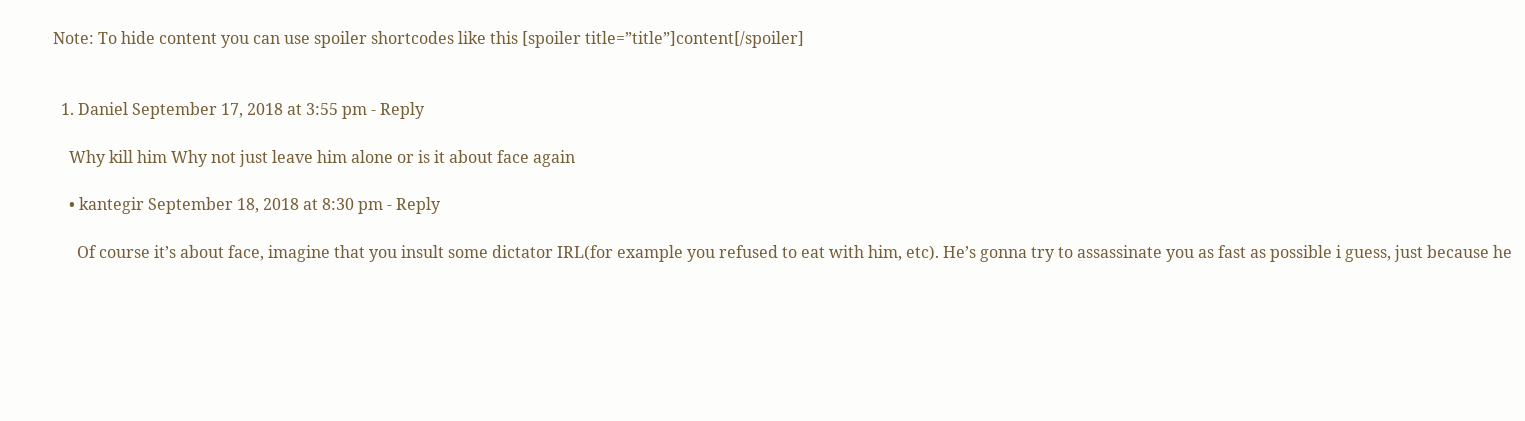Note: To hide content you can use spoiler shortcodes like this [spoiler title=”title”]content[/spoiler]


  1. Daniel September 17, 2018 at 3:55 pm - Reply

    Why kill him Why not just leave him alone or is it about face again

    • kantegir September 18, 2018 at 8:30 pm - Reply

      Of course it’s about face, imagine that you insult some dictator IRL(for example you refused to eat with him, etc). He’s gonna try to assassinate you as fast as possible i guess, just because he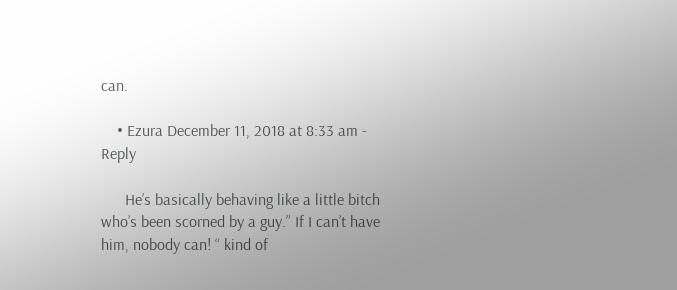can.

    • Ezura December 11, 2018 at 8:33 am - Reply

      He’s basically behaving like a little bitch who’s been scorned by a guy.” If I can’t have him, nobody can! “ kind of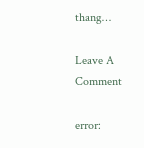thang…

Leave A Comment

error: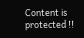Content is protected !!